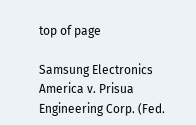top of page

Samsung Electronics America v. Prisua Engineering Corp. (Fed.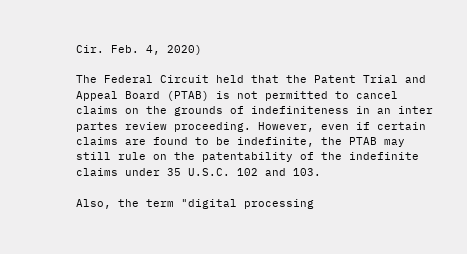Cir. Feb. 4, 2020)

The Federal Circuit held that the Patent Trial and Appeal Board (PTAB) is not permitted to cancel claims on the grounds of indefiniteness in an inter partes review proceeding. However, even if certain claims are found to be indefinite, the PTAB may still rule on the patentability of the indefinite claims under 35 U.S.C. 102 and 103.

Also, the term "digital processing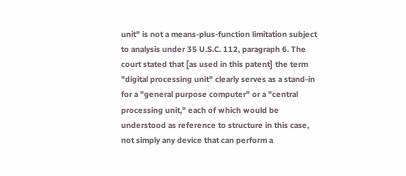unit" is not a means-plus-function limitation subject to analysis under 35 U.S.C. 112, paragraph 6. The court stated that [as used in this patent] the term "digital processing unit" clearly serves as a stand-in for a "general purpose computer" or a "central processing unit," each of which would be understood as reference to structure in this case, not simply any device that can perform a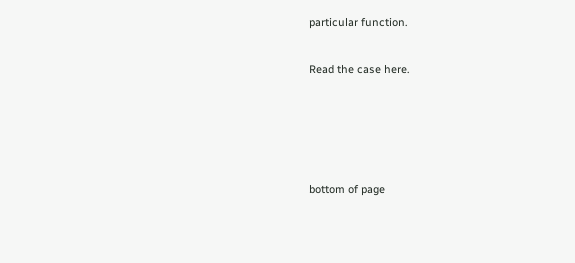particular function.

Read the case here.




bottom of page